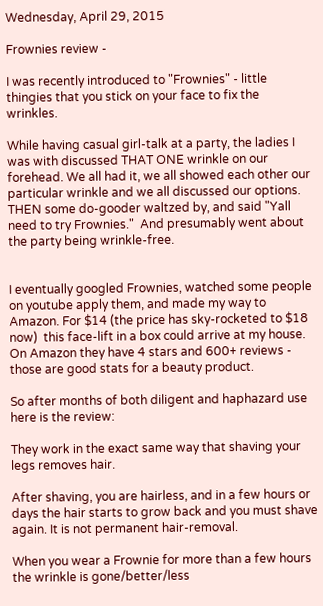Wednesday, April 29, 2015

Frownies review -

I was recently introduced to "Frownies" - little thingies that you stick on your face to fix the wrinkles.

While having casual girl-talk at a party, the ladies I was with discussed THAT ONE wrinkle on our forehead. We all had it, we all showed each other our particular wrinkle and we all discussed our options.  THEN some do-gooder waltzed by, and said "Yall need to try Frownies."  And presumably went about the party being wrinkle-free.


I eventually googled Frownies, watched some people on youtube apply them, and made my way to Amazon. For $14 (the price has sky-rocketed to $18 now)  this face-lift in a box could arrive at my house.  On Amazon they have 4 stars and 600+ reviews - those are good stats for a beauty product.

So after months of both diligent and haphazard use here is the review:

They work in the exact same way that shaving your legs removes hair.

After shaving, you are hairless, and in a few hours or days the hair starts to grow back and you must shave again. It is not permanent hair-removal.

When you wear a Frownie for more than a few hours the wrinkle is gone/better/less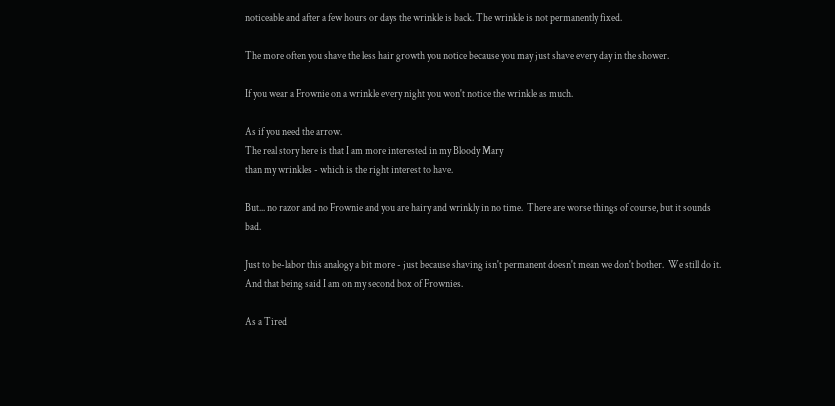noticeable and after a few hours or days the wrinkle is back. The wrinkle is not permanently fixed.

The more often you shave the less hair growth you notice because you may just shave every day in the shower.

If you wear a Frownie on a wrinkle every night you won't notice the wrinkle as much.

As if you need the arrow.
The real story here is that I am more interested in my Bloody Mary
than my wrinkles - which is the right interest to have.

But... no razor and no Frownie and you are hairy and wrinkly in no time.  There are worse things of course, but it sounds bad.

Just to be-labor this analogy a bit more - just because shaving isn't permanent doesn't mean we don't bother.  We still do it.  And that being said I am on my second box of Frownies.

As a Tired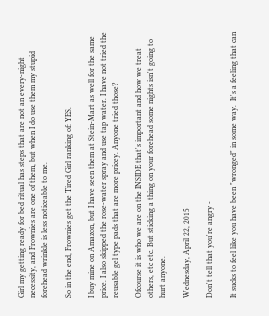Girl my getting ready for bed ritual has steps that are not an every-night necessity, and Frownies are one of them, but when I do use them my stupid forehead wrinkle is less noticeable to me.

So in the end, Frownies get the Tired Girl ranking of: YES.

I buy mine on Amazon, but I have seen them at Stein-Mart as well for the same price. I also skipped the rose-water spray and use tap water. I have not tried the reusable gel type pads that are more pricey. Anyone tried those?

Ofcourse it is who we are on the INSIDE that's important and how we treat others, etc etc. But sticking a thing on your forehead some nights isn't going to hurt anyone.

Wednesday, April 22, 2015

Don't tell that you're angry -

It sucks to feel like you have been "wronged" in some way.  It's a feeling that can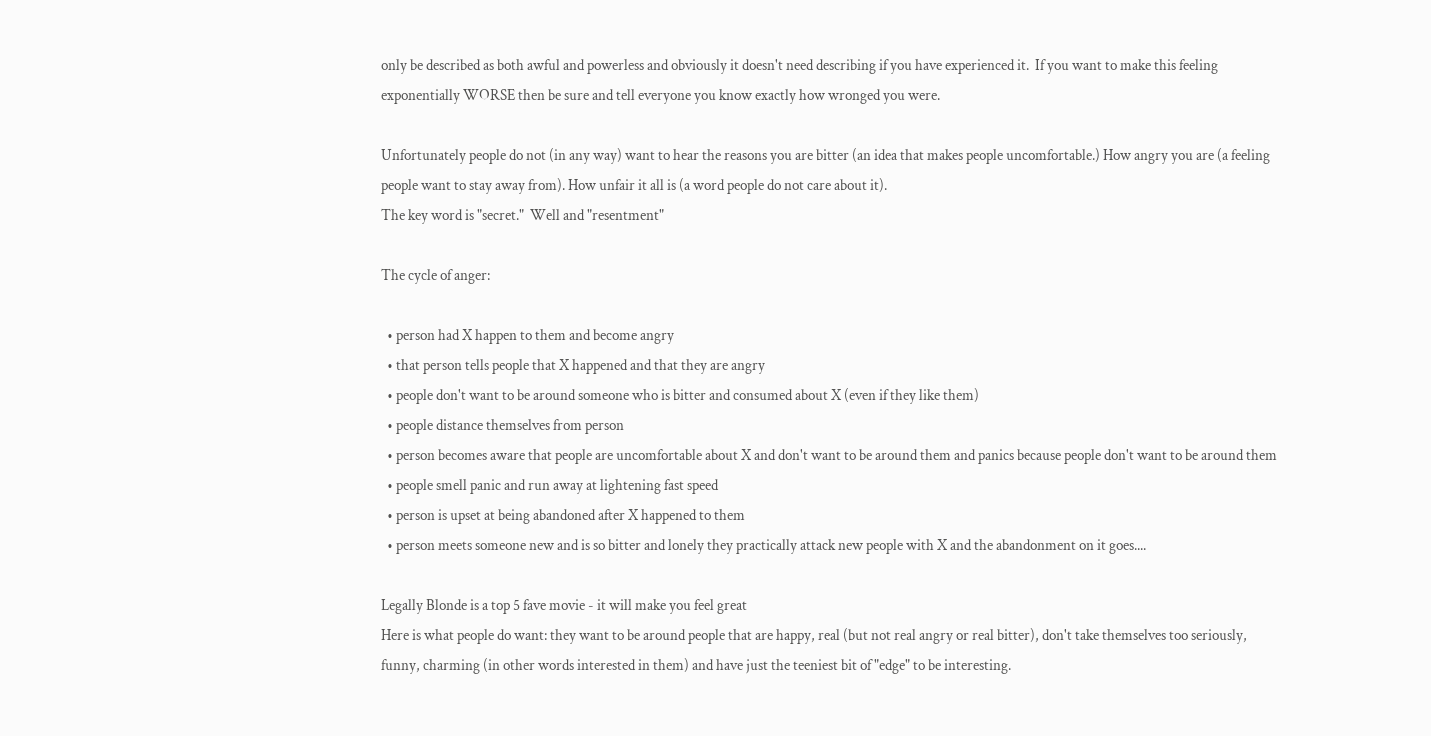only be described as both awful and powerless and obviously it doesn't need describing if you have experienced it.  If you want to make this feeling exponentially WORSE then be sure and tell everyone you know exactly how wronged you were.

Unfortunately people do not (in any way) want to hear the reasons you are bitter (an idea that makes people uncomfortable.) How angry you are (a feeling people want to stay away from). How unfair it all is (a word people do not care about it).
The key word is "secret."  Well and "resentment"

The cycle of anger:

  • person had X happen to them and become angry
  • that person tells people that X happened and that they are angry
  • people don't want to be around someone who is bitter and consumed about X (even if they like them)
  • people distance themselves from person
  • person becomes aware that people are uncomfortable about X and don't want to be around them and panics because people don't want to be around them
  • people smell panic and run away at lightening fast speed
  • person is upset at being abandoned after X happened to them
  • person meets someone new and is so bitter and lonely they practically attack new people with X and the abandonment on it goes....

Legally Blonde is a top 5 fave movie - it will make you feel great
Here is what people do want: they want to be around people that are happy, real (but not real angry or real bitter), don't take themselves too seriously, funny, charming (in other words interested in them) and have just the teeniest bit of "edge" to be interesting.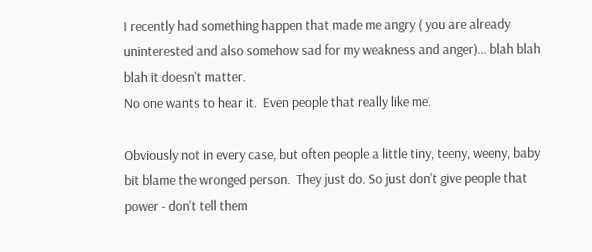I recently had something happen that made me angry ( you are already uninterested and also somehow sad for my weakness and anger)... blah blah blah it doesn't matter.
No one wants to hear it.  Even people that really like me.

Obviously not in every case, but often people a little tiny, teeny, weeny, baby bit blame the wronged person.  They just do. So just don't give people that power - don't tell them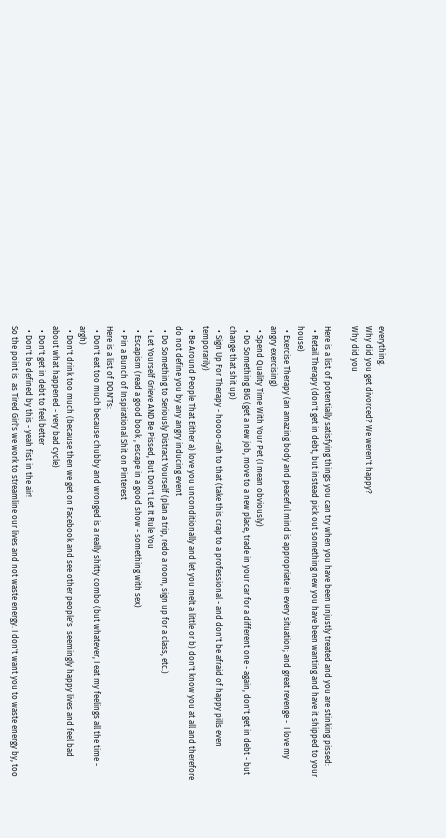everything.
Why did you get divorced? We weren't happy?
Why did you

Here is a list of potentially satisfying things you can try when you have been unjustly treated and you are stinking pissed:
  • Retail Therapy (don't get in debt, but instead pick out something new you have been wanting and have it shipped to your house)
  • Exercise Therapy (an amazing body and peaceful mind is appropriate in every situation; and great revenge -  I love my angry exercising)
  • Spend Quality Time With Your Pet (I mean obviously)
  • Do Something BIG (get a new job, move to a new place, trade in your car for a different one - again, don't get in debt - but change that shit up)
  • Sign Up For Therapy - hoooo-rah to that (take this crap to a professional - and don't be afraid of happy pills even temporarily)
  • Be Around People That Either a) love you unconditionally and let you melt a little or b) don't know you at all and therefore do not define you by any angry inducing event
  • Do Something to Seriously Distract Yourself (plan a trip, redo a room, sign up for a class, etc.)
  • Let Yourself Grieve AND Be Pissed, But Don't Let It Rule You
  • Escapism (read a good book , escape in a good show - something with sex)
  • Pin a Bunch of Inspirational Shit on Pinterest
Here is a list of DON'Ts:
  • Don't eat too much because chubby and wronged is a really shitty combo (but whatever, I eat my feelings all the time - argh)
  • Don't drink too much (because then we get on Facebook and see other people's  seemingly happy lives and feel bad about what happened - very bad cycle)
  • Don't get in debt to feel better
  • Don't be defined by this - yeah fist in the air!
So the point is  as Tired Girl's we work to streamline our lives and not waste energy. I don't want you to waste energy by, too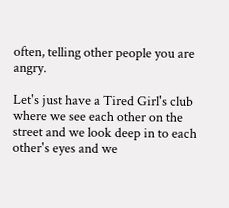often, telling other people you are angry.

Let's just have a Tired Girl's club where we see each other on the street and we look deep in to each other's eyes and we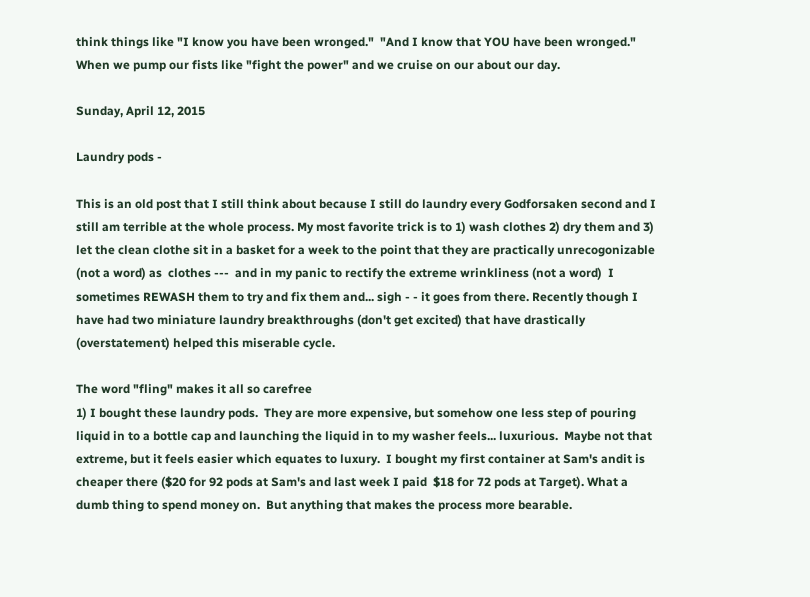think things like "I know you have been wronged."  "And I know that YOU have been wronged."  When we pump our fists like "fight the power" and we cruise on our about our day.

Sunday, April 12, 2015

Laundry pods -

This is an old post that I still think about because I still do laundry every Godforsaken second and I still am terrible at the whole process. My most favorite trick is to 1) wash clothes 2) dry them and 3) let the clean clothe sit in a basket for a week to the point that they are practically unrecogonizable (not a word) as  clothes ---  and in my panic to rectify the extreme wrinkliness (not a word)  I sometimes REWASH them to try and fix them and... sigh - - it goes from there. Recently though I have had two miniature laundry breakthroughs (don't get excited) that have drastically (overstatement) helped this miserable cycle.

The word "fling" makes it all so carefree
1) I bought these laundry pods.  They are more expensive, but somehow one less step of pouring liquid in to a bottle cap and launching the liquid in to my washer feels... luxurious.  Maybe not that extreme, but it feels easier which equates to luxury.  I bought my first container at Sam's andit is cheaper there ($20 for 92 pods at Sam's and last week I paid  $18 for 72 pods at Target). What a dumb thing to spend money on.  But anything that makes the process more bearable.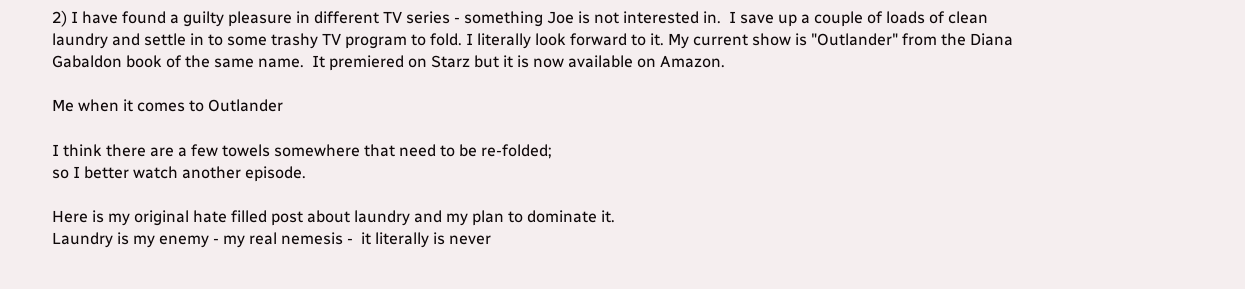2) I have found a guilty pleasure in different TV series - something Joe is not interested in.  I save up a couple of loads of clean laundry and settle in to some trashy TV program to fold. I literally look forward to it. My current show is "Outlander" from the Diana Gabaldon book of the same name.  It premiered on Starz but it is now available on Amazon.

Me when it comes to Outlander

I think there are a few towels somewhere that need to be re-folded;
so I better watch another episode.

Here is my original hate filled post about laundry and my plan to dominate it.
Laundry is my enemy - my real nemesis -  it literally is never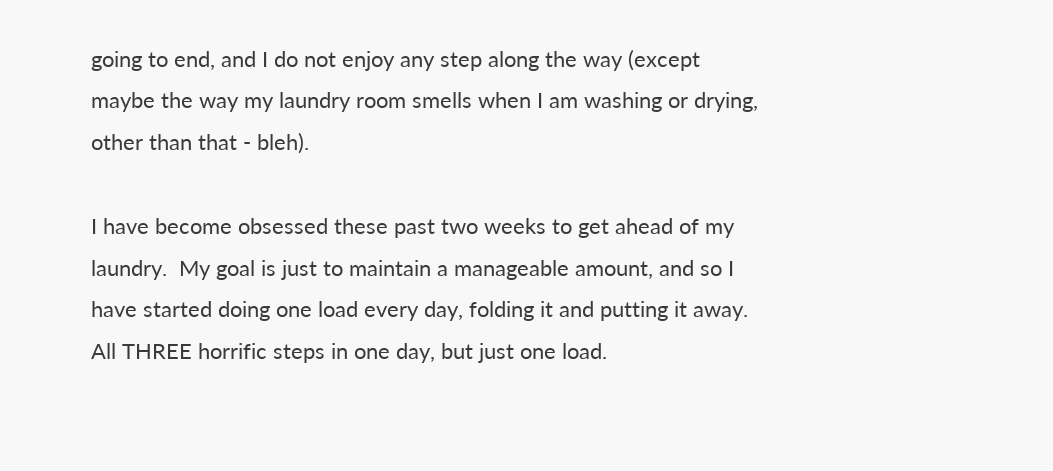going to end, and I do not enjoy any step along the way (except maybe the way my laundry room smells when I am washing or drying, other than that - bleh).

I have become obsessed these past two weeks to get ahead of my laundry.  My goal is just to maintain a manageable amount, and so I have started doing one load every day, folding it and putting it away.  All THREE horrific steps in one day, but just one load.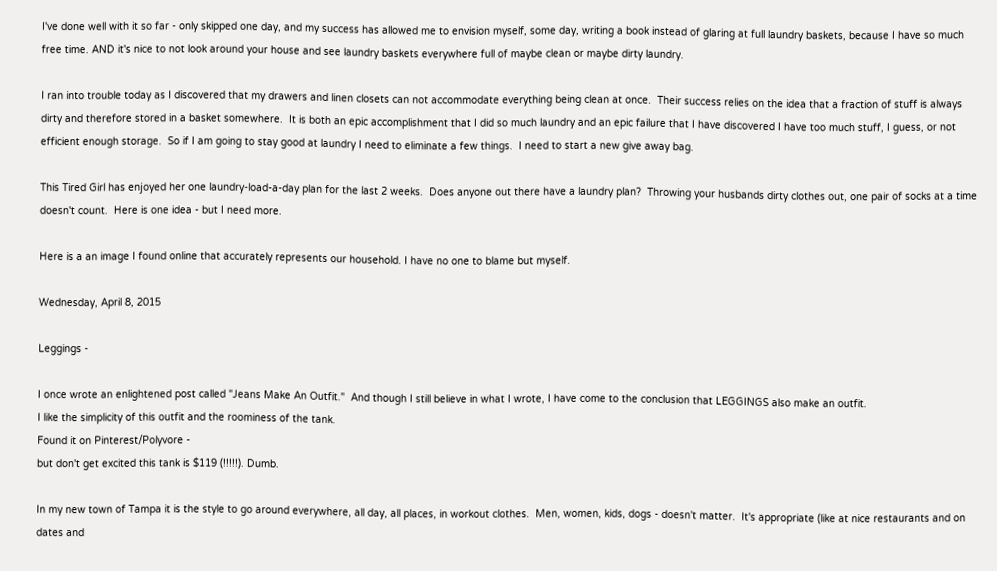I've done well with it so far - only skipped one day, and my success has allowed me to envision myself, some day, writing a book instead of glaring at full laundry baskets, because I have so much free time. AND it's nice to not look around your house and see laundry baskets everywhere full of maybe clean or maybe dirty laundry.

I ran into trouble today as I discovered that my drawers and linen closets can not accommodate everything being clean at once.  Their success relies on the idea that a fraction of stuff is always dirty and therefore stored in a basket somewhere.  It is both an epic accomplishment that I did so much laundry and an epic failure that I have discovered I have too much stuff, I guess, or not efficient enough storage.  So if I am going to stay good at laundry I need to eliminate a few things.  I need to start a new give away bag.

This Tired Girl has enjoyed her one laundry-load-a-day plan for the last 2 weeks.  Does anyone out there have a laundry plan?  Throwing your husbands dirty clothes out, one pair of socks at a time doesn't count.  Here is one idea - but I need more.

Here is a an image I found online that accurately represents our household. I have no one to blame but myself.

Wednesday, April 8, 2015

Leggings -

I once wrote an enlightened post called "Jeans Make An Outfit."  And though I still believe in what I wrote, I have come to the conclusion that LEGGINGS also make an outfit.
I like the simplicity of this outfit and the roominess of the tank.
Found it on Pinterest/Polyvore -
but don't get excited this tank is $119 (!!!!!). Dumb.

In my new town of Tampa it is the style to go around everywhere, all day, all places, in workout clothes.  Men, women, kids, dogs - doesn't matter.  It's appropriate (like at nice restaurants and on dates and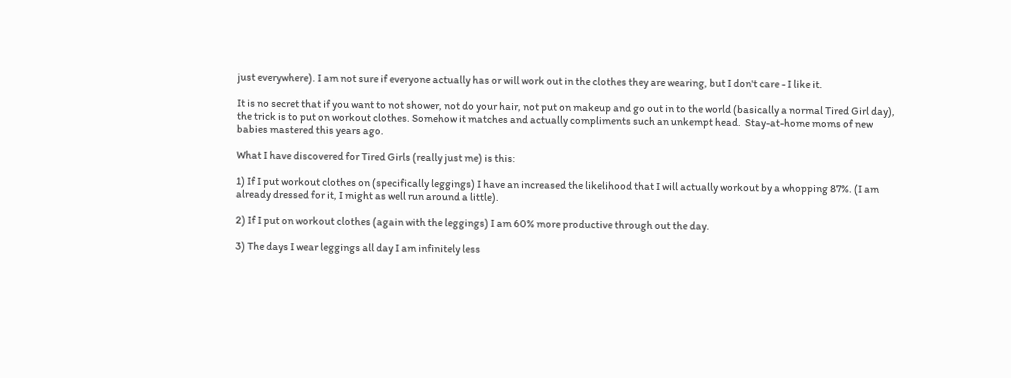just everywhere). I am not sure if everyone actually has or will work out in the clothes they are wearing, but I don't care - I like it.

It is no secret that if you want to not shower, not do your hair, not put on makeup and go out in to the world (basically a normal Tired Girl day), the trick is to put on workout clothes. Somehow it matches and actually compliments such an unkempt head.  Stay-at-home moms of new babies mastered this years ago.

What I have discovered for Tired Girls (really just me) is this:

1) If I put workout clothes on (specifically leggings) I have an increased the likelihood that I will actually workout by a whopping 87%. (I am already dressed for it, I might as well run around a little).

2) If I put on workout clothes (again with the leggings) I am 60% more productive through out the day.

3) The days I wear leggings all day I am infinitely less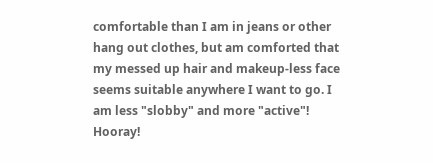comfortable than I am in jeans or other hang out clothes, but am comforted that my messed up hair and makeup-less face seems suitable anywhere I want to go. I am less "slobby" and more "active"!  Hooray!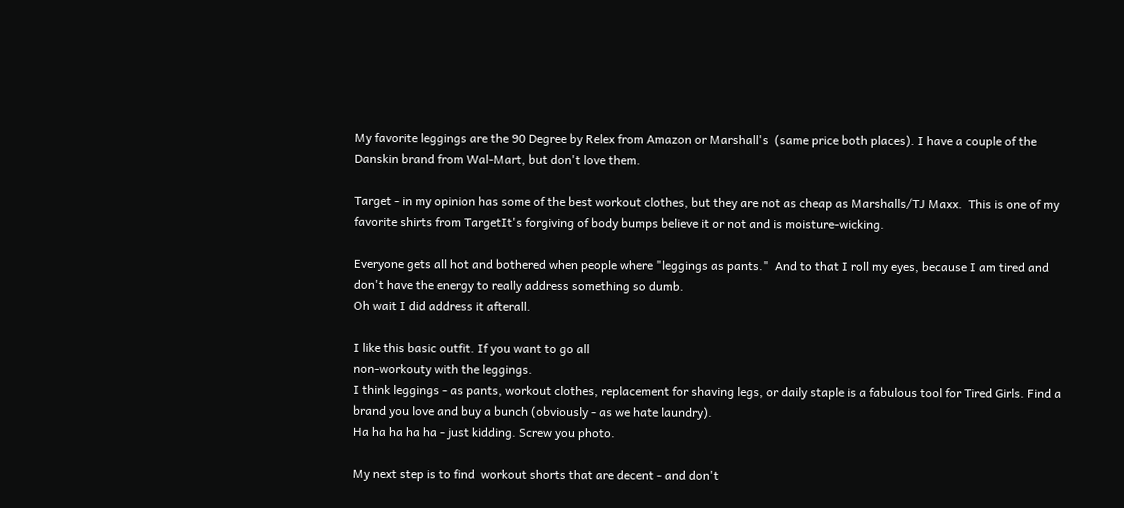My favorite leggings are the 90 Degree by Relex from Amazon or Marshall's  (same price both places). I have a couple of the Danskin brand from Wal-Mart, but don't love them.

Target - in my opinion has some of the best workout clothes, but they are not as cheap as Marshalls/TJ Maxx.  This is one of my favorite shirts from TargetIt's forgiving of body bumps believe it or not and is moisture-wicking.

Everyone gets all hot and bothered when people where "leggings as pants."  And to that I roll my eyes, because I am tired and don't have the energy to really address something so dumb.
Oh wait I did address it afterall.

I like this basic outfit. If you want to go all
non-workouty with the leggings.
I think leggings - as pants, workout clothes, replacement for shaving legs, or daily staple is a fabulous tool for Tired Girls. Find a brand you love and buy a bunch (obviously - as we hate laundry).
Ha ha ha ha ha - just kidding. Screw you photo.

My next step is to find  workout shorts that are decent - and don't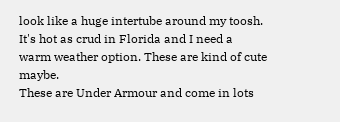look like a huge intertube around my toosh.  It's hot as crud in Florida and I need a warm weather option. These are kind of cute maybe.
These are Under Armour and come in lots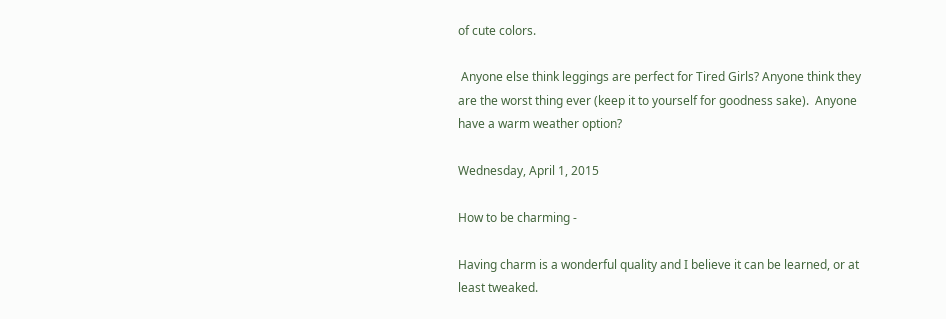of cute colors.

 Anyone else think leggings are perfect for Tired Girls? Anyone think they are the worst thing ever (keep it to yourself for goodness sake).  Anyone have a warm weather option?

Wednesday, April 1, 2015

How to be charming -

Having charm is a wonderful quality and I believe it can be learned, or at least tweaked.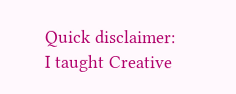Quick disclaimer: I taught Creative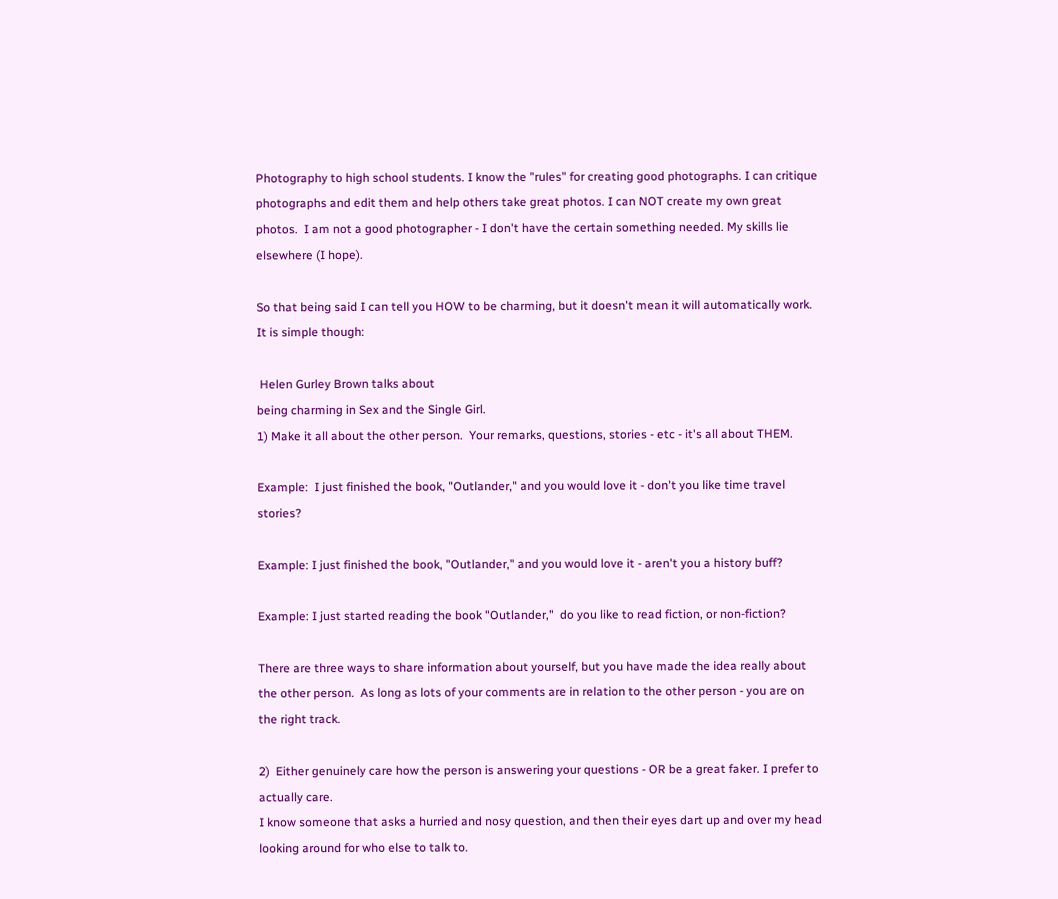Photography to high school students. I know the "rules" for creating good photographs. I can critique photographs and edit them and help others take great photos. I can NOT create my own great photos.  I am not a good photographer - I don't have the certain something needed. My skills lie elsewhere (I hope).

So that being said I can tell you HOW to be charming, but it doesn't mean it will automatically work.  It is simple though:

 Helen Gurley Brown talks about
being charming in Sex and the Single Girl.
1) Make it all about the other person.  Your remarks, questions, stories - etc - it's all about THEM.

Example:  I just finished the book, "Outlander," and you would love it - don't you like time travel stories?

Example: I just finished the book, "Outlander," and you would love it - aren't you a history buff?

Example: I just started reading the book "Outlander,"  do you like to read fiction, or non-fiction?

There are three ways to share information about yourself, but you have made the idea really about the other person.  As long as lots of your comments are in relation to the other person - you are on the right track.

2)  Either genuinely care how the person is answering your questions - OR be a great faker. I prefer to actually care.
I know someone that asks a hurried and nosy question, and then their eyes dart up and over my head looking around for who else to talk to.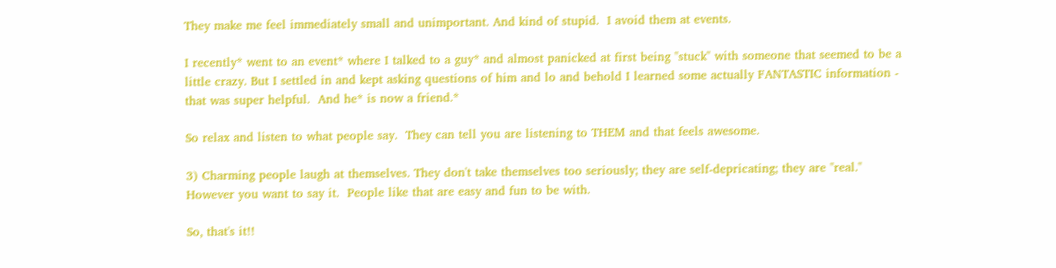They make me feel immediately small and unimportant. And kind of stupid.  I avoid them at events.

I recently* went to an event* where I talked to a guy* and almost panicked at first being "stuck" with someone that seemed to be a little crazy. But I settled in and kept asking questions of him and lo and behold I learned some actually FANTASTIC information - that was super helpful.  And he* is now a friend.*

So relax and listen to what people say.  They can tell you are listening to THEM and that feels awesome.

3) Charming people laugh at themselves. They don't take themselves too seriously; they are self-depricating; they are "real."
However you want to say it.  People like that are easy and fun to be with.

So, that's it!!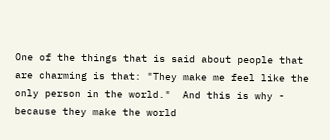One of the things that is said about people that are charming is that: "They make me feel like the only person in the world."  And this is why - because they make the world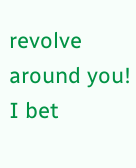revolve around you!
I bet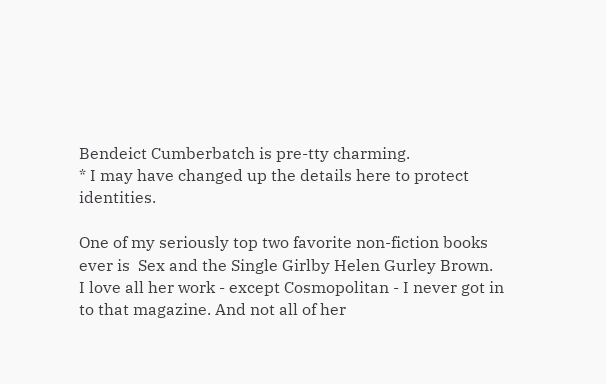Bendeict Cumberbatch is pre-tty charming.
* I may have changed up the details here to protect identities.

One of my seriously top two favorite non-fiction books ever is  Sex and the Single Girlby Helen Gurley Brown.  I love all her work - except Cosmopolitan - I never got in to that magazine. And not all of her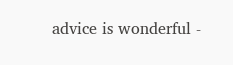advice is wonderful -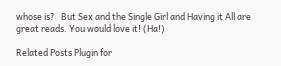whose is?   But Sex and the Single Girl and Having it All are great reads. You would love it! (Ha!)

Related Posts Plugin for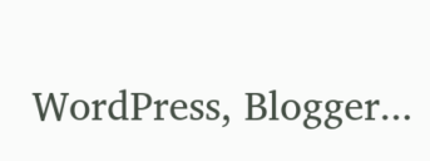WordPress, Blogger...